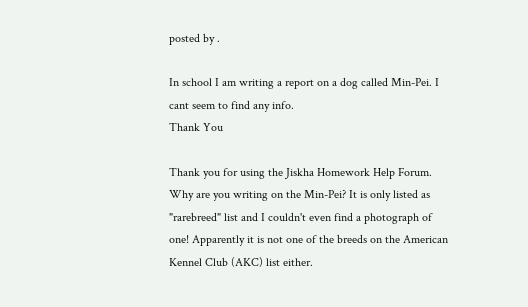posted by .

In school I am writing a report on a dog called Min-Pei. I cant seem to find any info.
Thank You

Thank you for using the Jiskha Homework Help Forum. Why are you writing on the Min-Pei? It is only listed as "rarebreed" list and I couldn't even find a photograph of one! Apparently it is not one of the breeds on the American Kennel Club (AKC) list either.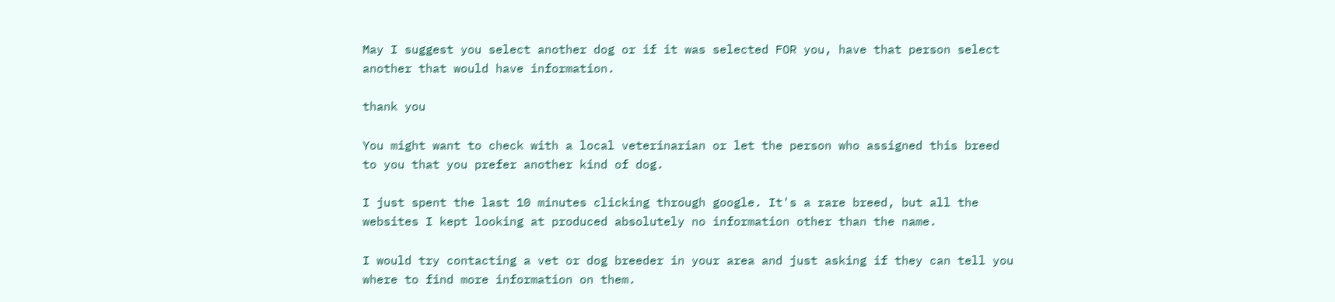May I suggest you select another dog or if it was selected FOR you, have that person select another that would have information.

thank you

You might want to check with a local veterinarian or let the person who assigned this breed to you that you prefer another kind of dog.

I just spent the last 10 minutes clicking through google. It's a rare breed, but all the websites I kept looking at produced absolutely no information other than the name.

I would try contacting a vet or dog breeder in your area and just asking if they can tell you where to find more information on them.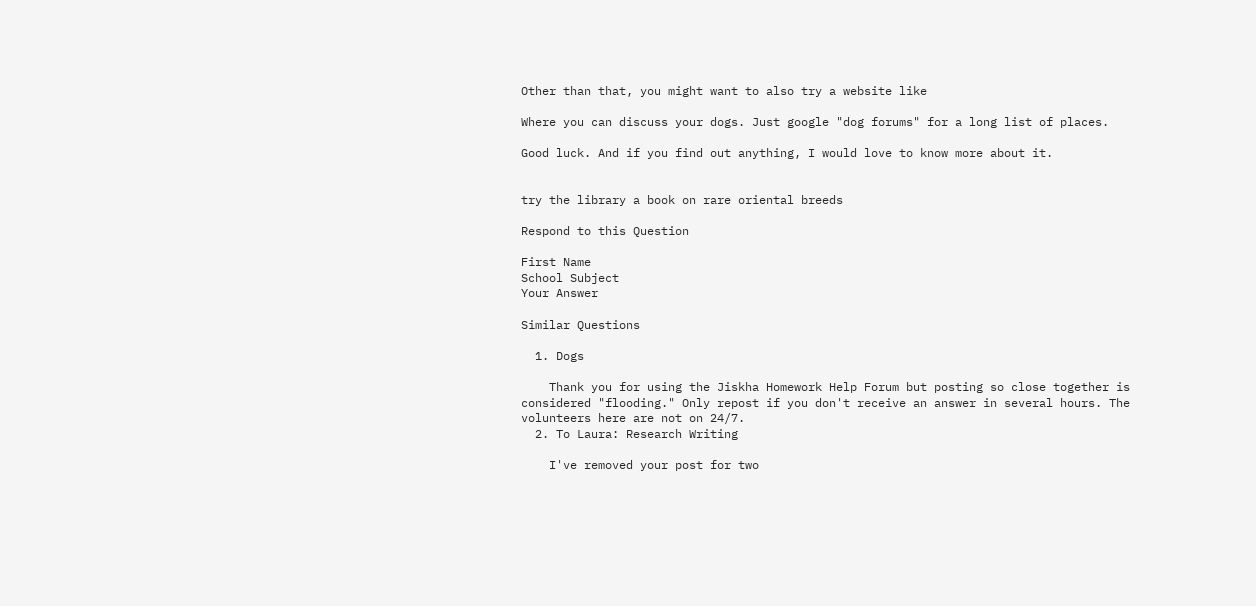Other than that, you might want to also try a website like

Where you can discuss your dogs. Just google "dog forums" for a long list of places.

Good luck. And if you find out anything, I would love to know more about it.


try the library a book on rare oriental breeds

Respond to this Question

First Name
School Subject
Your Answer

Similar Questions

  1. Dogs

    Thank you for using the Jiskha Homework Help Forum but posting so close together is considered "flooding." Only repost if you don't receive an answer in several hours. The volunteers here are not on 24/7.
  2. To Laura: Research Writing

    I've removed your post for two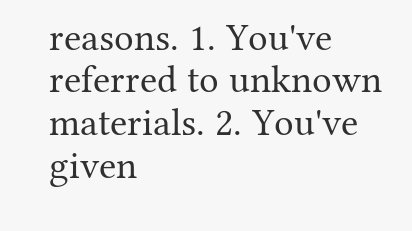reasons. 1. You've referred to unknown materials. 2. You've given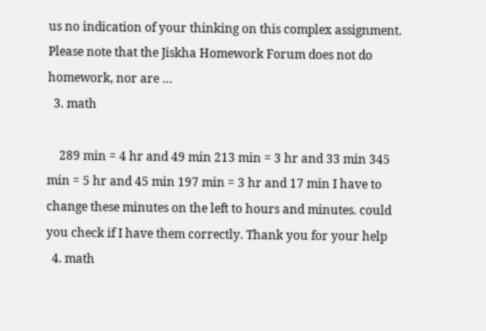us no indication of your thinking on this complex assignment. Please note that the Jiskha Homework Forum does not do homework, nor are …
  3. math

    289 min = 4 hr and 49 min 213 min = 3 hr and 33 min 345 min = 5 hr and 45 min 197 min = 3 hr and 17 min I have to change these minutes on the left to hours and minutes. could you check if I have them correctly. Thank you for your help
  4. math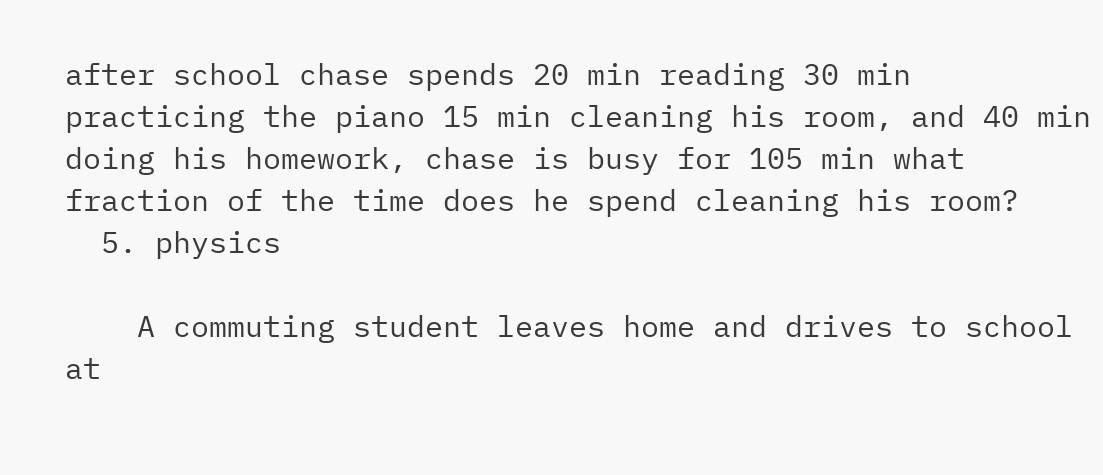after school chase spends 20 min reading 30 min practicing the piano 15 min cleaning his room, and 40 min doing his homework, chase is busy for 105 min what fraction of the time does he spend cleaning his room?
  5. physics

    A commuting student leaves home and drives to school at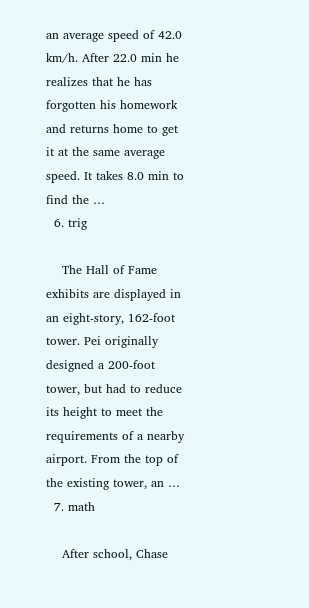an average speed of 42.0 km/h. After 22.0 min he realizes that he has forgotten his homework and returns home to get it at the same average speed. It takes 8.0 min to find the …
  6. trig

    The Hall of Fame exhibits are displayed in an eight-story, 162-foot tower. Pei originally designed a 200-foot tower, but had to reduce its height to meet the requirements of a nearby airport. From the top of the existing tower, an …
  7. math

    After school, Chase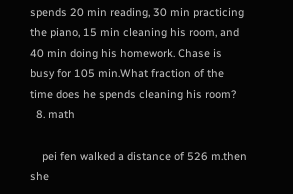spends 20 min reading, 30 min practicing the piano, 15 min cleaning his room, and 40 min doing his homework. Chase is busy for 105 min.What fraction of the time does he spends cleaning his room?
  8. math

    pei fen walked a distance of 526 m.then she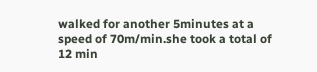walked for another 5minutes at a speed of 70m/min.she took a total of 12 min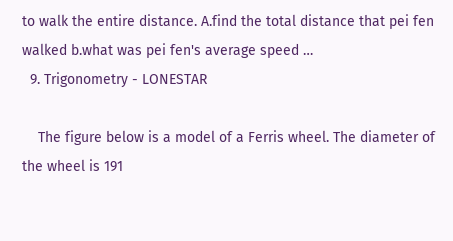to walk the entire distance. A.find the total distance that pei fen walked b.what was pei fen's average speed …
  9. Trigonometry - LONESTAR

    The figure below is a model of a Ferris wheel. The diameter of the wheel is 191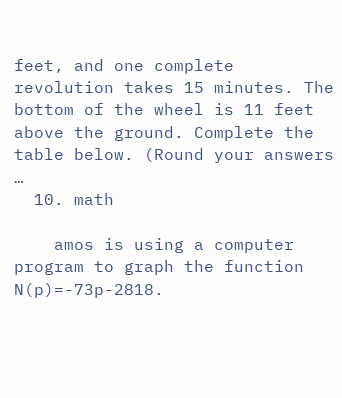feet, and one complete revolution takes 15 minutes. The bottom of the wheel is 11 feet above the ground. Complete the table below. (Round your answers …
  10. math

    amos is using a computer program to graph the function N(p)=-73p-2818.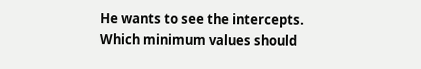He wants to see the intercepts. Which minimum values should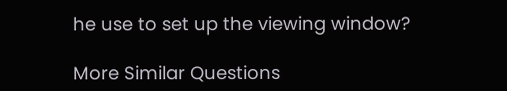he use to set up the viewing window?

More Similar Questions